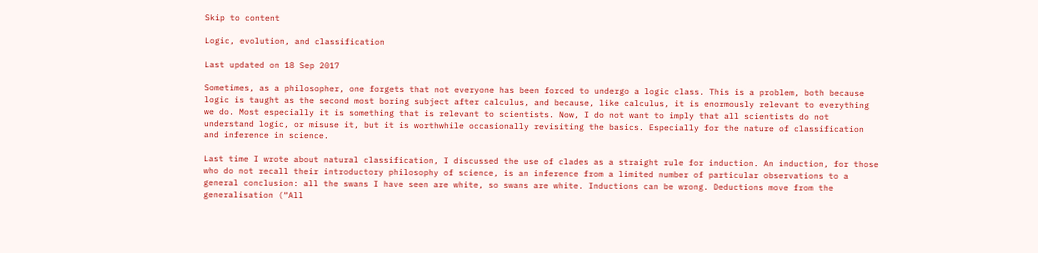Skip to content

Logic, evolution, and classification

Last updated on 18 Sep 2017

Sometimes, as a philosopher, one forgets that not everyone has been forced to undergo a logic class. This is a problem, both because logic is taught as the second most boring subject after calculus, and because, like calculus, it is enormously relevant to everything we do. Most especially it is something that is relevant to scientists. Now, I do not want to imply that all scientists do not understand logic, or misuse it, but it is worthwhile occasionally revisiting the basics. Especially for the nature of classification and inference in science.

Last time I wrote about natural classification, I discussed the use of clades as a straight rule for induction. An induction, for those who do not recall their introductory philosophy of science, is an inference from a limited number of particular observations to a general conclusion: all the swans I have seen are white, so swans are white. Inductions can be wrong. Deductions move from the generalisation (“All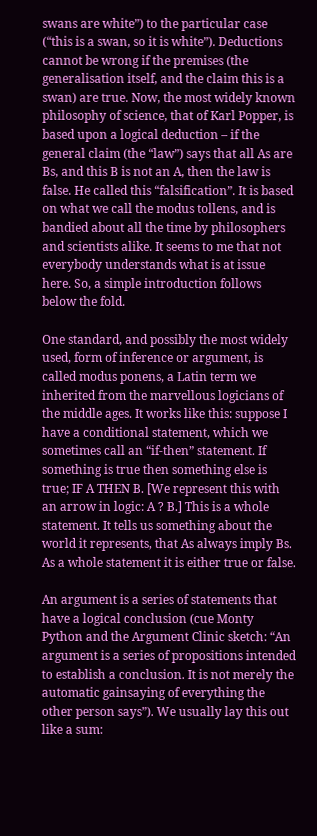swans are white”) to the particular case (“this is a swan, so it is white”). Deductions cannot be wrong if the premises (the generalisation itself, and the claim this is a swan) are true. Now, the most widely known philosophy of science, that of Karl Popper, is based upon a logical deduction – if the general claim (the “law”) says that all As are Bs, and this B is not an A, then the law is false. He called this “falsification”. It is based on what we call the modus tollens, and is bandied about all the time by philosophers and scientists alike. It seems to me that not everybody understands what is at issue here. So, a simple introduction follows below the fold.

One standard, and possibly the most widely used, form of inference or argument, is called modus ponens, a Latin term we inherited from the marvellous logicians of the middle ages. It works like this: suppose I have a conditional statement, which we sometimes call an “if-then” statement. If something is true then something else is true; IF A THEN B. [We represent this with an arrow in logic: A ? B.] This is a whole statement. It tells us something about the world it represents, that As always imply Bs. As a whole statement it is either true or false.

An argument is a series of statements that have a logical conclusion (cue Monty Python and the Argument Clinic sketch: “An argument is a series of propositions intended to establish a conclusion. It is not merely the automatic gainsaying of everything the other person says”). We usually lay this out like a sum: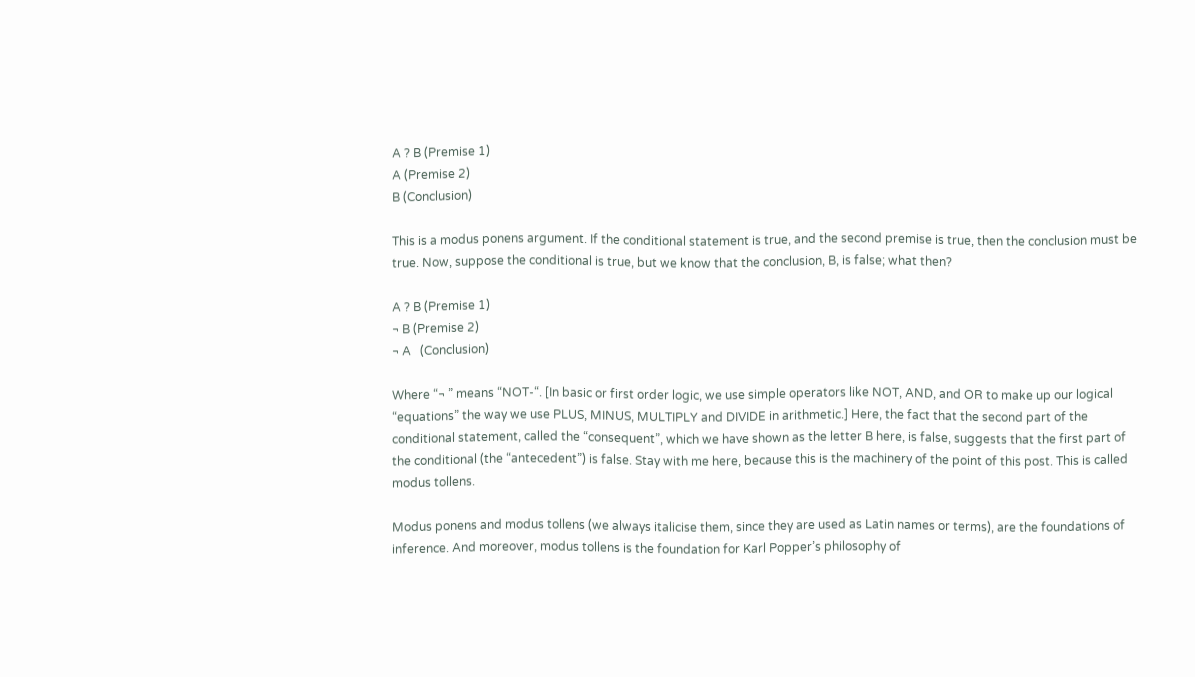A ? B (Premise 1)
A (Premise 2)
B (Conclusion)

This is a modus ponens argument. If the conditional statement is true, and the second premise is true, then the conclusion must be true. Now, suppose the conditional is true, but we know that the conclusion, B, is false; what then?

A ? B (Premise 1)
¬ B (Premise 2)
¬ A   (Conclusion)

Where “¬ ” means “NOT-“. [In basic or first order logic, we use simple operators like NOT, AND, and OR to make up our logical “equations” the way we use PLUS, MINUS, MULTIPLY and DIVIDE in arithmetic.] Here, the fact that the second part of the conditional statement, called the “consequent”, which we have shown as the letter B here, is false, suggests that the first part of the conditional (the “antecedent”) is false. Stay with me here, because this is the machinery of the point of this post. This is called modus tollens.

Modus ponens and modus tollens (we always italicise them, since they are used as Latin names or terms), are the foundations of inference. And moreover, modus tollens is the foundation for Karl Popper’s philosophy of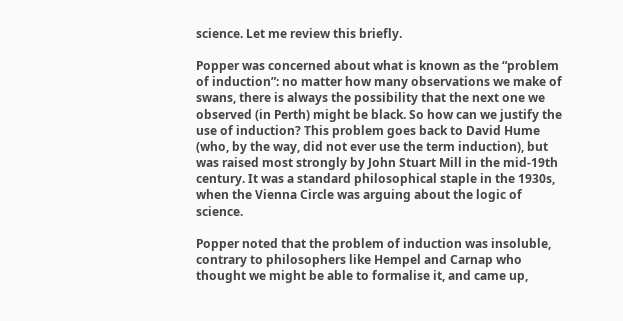science. Let me review this briefly.

Popper was concerned about what is known as the “problem of induction”: no matter how many observations we make of swans, there is always the possibility that the next one we observed (in Perth) might be black. So how can we justify the use of induction? This problem goes back to David Hume (who, by the way, did not ever use the term induction), but was raised most strongly by John Stuart Mill in the mid-19th century. It was a standard philosophical staple in the 1930s, when the Vienna Circle was arguing about the logic of science.

Popper noted that the problem of induction was insoluble, contrary to philosophers like Hempel and Carnap who thought we might be able to formalise it, and came up,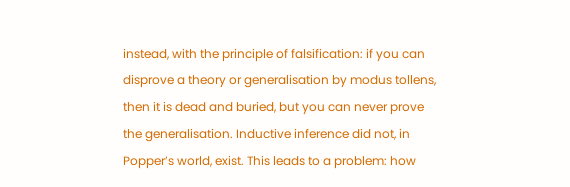instead, with the principle of falsification: if you can disprove a theory or generalisation by modus tollens, then it is dead and buried, but you can never prove the generalisation. Inductive inference did not, in Popper’s world, exist. This leads to a problem: how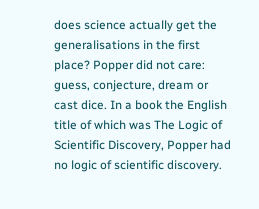does science actually get the generalisations in the first place? Popper did not care: guess, conjecture, dream or cast dice. In a book the English title of which was The Logic of Scientific Discovery, Popper had no logic of scientific discovery.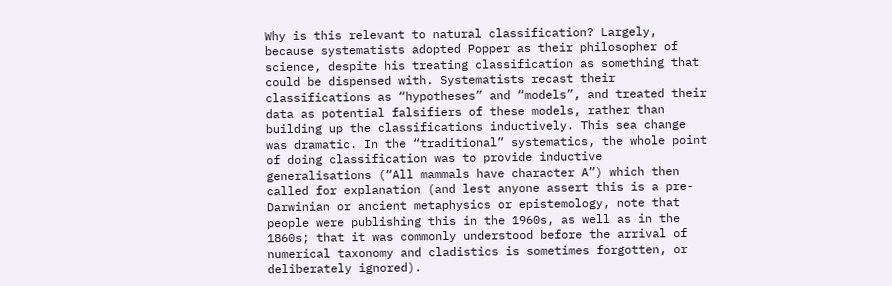Why is this relevant to natural classification? Largely, because systematists adopted Popper as their philosopher of science, despite his treating classification as something that could be dispensed with. Systematists recast their classifications as “hypotheses” and “models”, and treated their data as potential falsifiers of these models, rather than building up the classifications inductively. This sea change was dramatic. In the “traditional” systematics, the whole point of doing classification was to provide inductive generalisations (“All mammals have character A”) which then called for explanation (and lest anyone assert this is a pre-Darwinian or ancient metaphysics or epistemology, note that people were publishing this in the 1960s, as well as in the 1860s; that it was commonly understood before the arrival of numerical taxonomy and cladistics is sometimes forgotten, or deliberately ignored).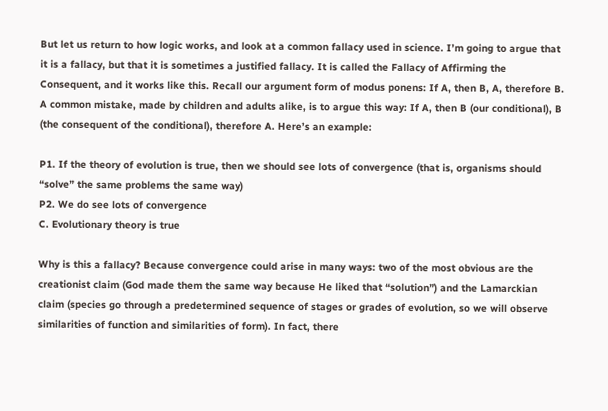But let us return to how logic works, and look at a common fallacy used in science. I’m going to argue that it is a fallacy, but that it is sometimes a justified fallacy. It is called the Fallacy of Affirming the Consequent, and it works like this. Recall our argument form of modus ponens: If A, then B, A, therefore B. A common mistake, made by children and adults alike, is to argue this way: If A, then B (our conditional), B (the consequent of the conditional), therefore A. Here’s an example:

P1. If the theory of evolution is true, then we should see lots of convergence (that is, organisms should “solve” the same problems the same way)
P2. We do see lots of convergence
C. Evolutionary theory is true

Why is this a fallacy? Because convergence could arise in many ways: two of the most obvious are the creationist claim (God made them the same way because He liked that “solution”) and the Lamarckian claim (species go through a predetermined sequence of stages or grades of evolution, so we will observe similarities of function and similarities of form). In fact, there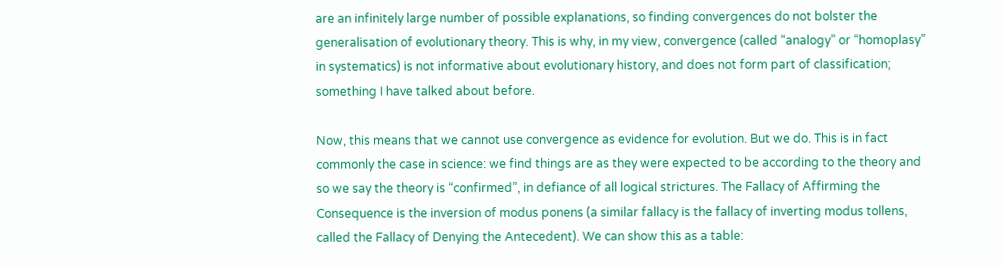are an infinitely large number of possible explanations, so finding convergences do not bolster the generalisation of evolutionary theory. This is why, in my view, convergence (called “analogy” or “homoplasy” in systematics) is not informative about evolutionary history, and does not form part of classification; something I have talked about before.

Now, this means that we cannot use convergence as evidence for evolution. But we do. This is in fact commonly the case in science: we find things are as they were expected to be according to the theory and so we say the theory is “confirmed”, in defiance of all logical strictures. The Fallacy of Affirming the Consequence is the inversion of modus ponens (a similar fallacy is the fallacy of inverting modus tollens, called the Fallacy of Denying the Antecedent). We can show this as a table: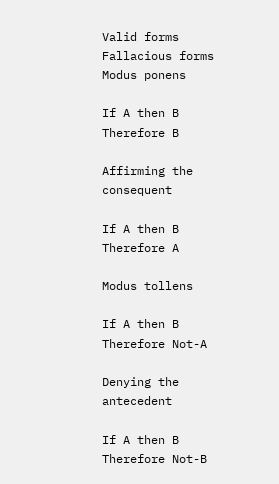Valid forms Fallacious forms
Modus ponens

If A then B
Therefore B

Affirming the consequent

If A then B
Therefore A

Modus tollens

If A then B
Therefore Not-A

Denying the antecedent

If A then B
Therefore Not-B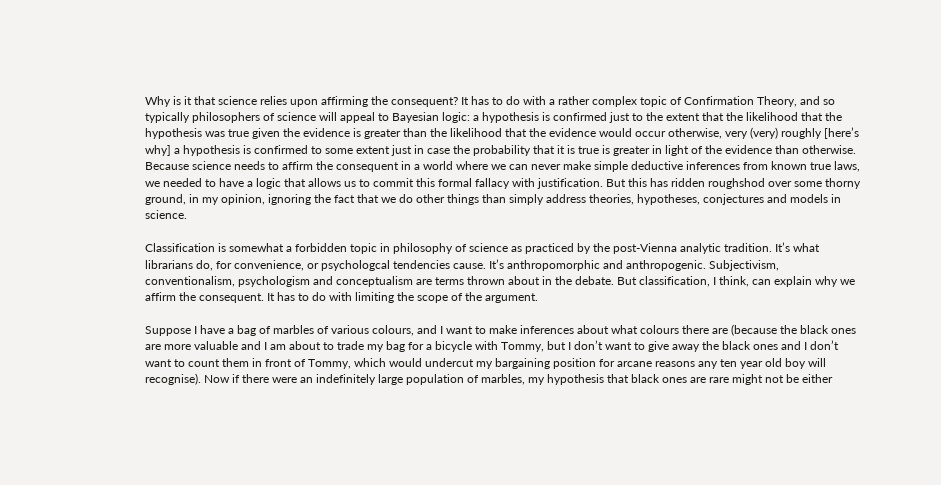Why is it that science relies upon affirming the consequent? It has to do with a rather complex topic of Confirmation Theory, and so typically philosophers of science will appeal to Bayesian logic: a hypothesis is confirmed just to the extent that the likelihood that the hypothesis was true given the evidence is greater than the likelihood that the evidence would occur otherwise, very (very) roughly [here’s why] a hypothesis is confirmed to some extent just in case the probability that it is true is greater in light of the evidence than otherwise. Because science needs to affirm the consequent in a world where we can never make simple deductive inferences from known true laws, we needed to have a logic that allows us to commit this formal fallacy with justification. But this has ridden roughshod over some thorny ground, in my opinion, ignoring the fact that we do other things than simply address theories, hypotheses, conjectures and models in science.

Classification is somewhat a forbidden topic in philosophy of science as practiced by the post-Vienna analytic tradition. It’s what librarians do, for convenience, or psychologcal tendencies cause. It’s anthropomorphic and anthropogenic. Subjectivism, conventionalism, psychologism and conceptualism are terms thrown about in the debate. But classification, I think, can explain why we affirm the consequent. It has to do with limiting the scope of the argument.

Suppose I have a bag of marbles of various colours, and I want to make inferences about what colours there are (because the black ones are more valuable and I am about to trade my bag for a bicycle with Tommy, but I don’t want to give away the black ones and I don’t want to count them in front of Tommy, which would undercut my bargaining position for arcane reasons any ten year old boy will recognise). Now if there were an indefinitely large population of marbles, my hypothesis that black ones are rare might not be either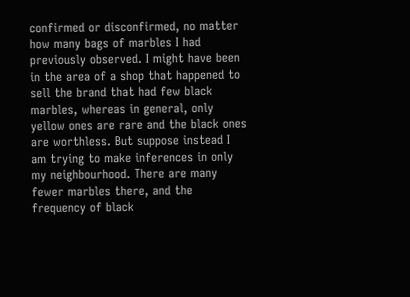confirmed or disconfirmed, no matter how many bags of marbles I had previously observed. I might have been in the area of a shop that happened to sell the brand that had few black marbles, whereas in general, only yellow ones are rare and the black ones are worthless. But suppose instead I am trying to make inferences in only my neighbourhood. There are many fewer marbles there, and the frequency of black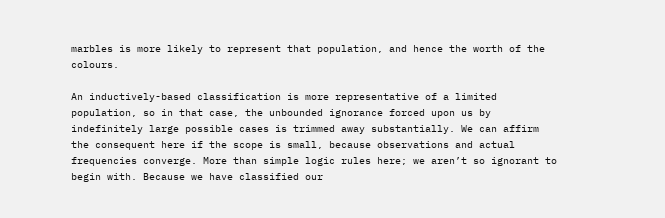marbles is more likely to represent that population, and hence the worth of the colours.

An inductively-based classification is more representative of a limited population, so in that case, the unbounded ignorance forced upon us by indefinitely large possible cases is trimmed away substantially. We can affirm the consequent here if the scope is small, because observations and actual frequencies converge. More than simple logic rules here; we aren’t so ignorant to begin with. Because we have classified our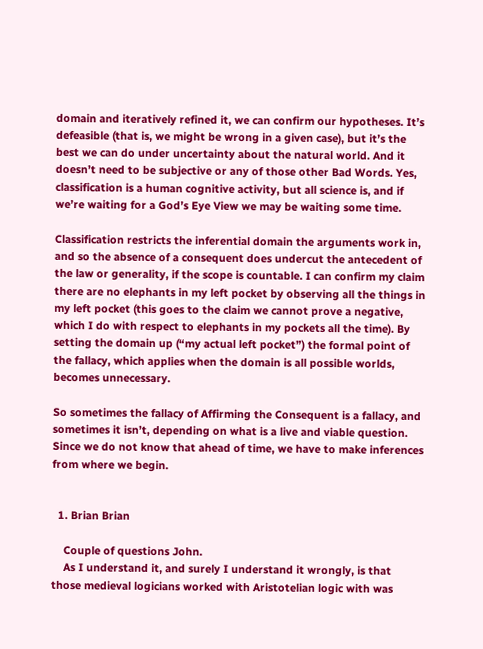domain and iteratively refined it, we can confirm our hypotheses. It’s defeasible (that is, we might be wrong in a given case), but it’s the best we can do under uncertainty about the natural world. And it doesn’t need to be subjective or any of those other Bad Words. Yes, classification is a human cognitive activity, but all science is, and if we’re waiting for a God’s Eye View we may be waiting some time.

Classification restricts the inferential domain the arguments work in, and so the absence of a consequent does undercut the antecedent of the law or generality, if the scope is countable. I can confirm my claim there are no elephants in my left pocket by observing all the things in my left pocket (this goes to the claim we cannot prove a negative, which I do with respect to elephants in my pockets all the time). By setting the domain up (“my actual left pocket”) the formal point of the fallacy, which applies when the domain is all possible worlds, becomes unnecessary.

So sometimes the fallacy of Affirming the Consequent is a fallacy, and sometimes it isn’t, depending on what is a live and viable question. Since we do not know that ahead of time, we have to make inferences from where we begin.


  1. Brian Brian

    Couple of questions John.
    As I understand it, and surely I understand it wrongly, is that those medieval logicians worked with Aristotelian logic with was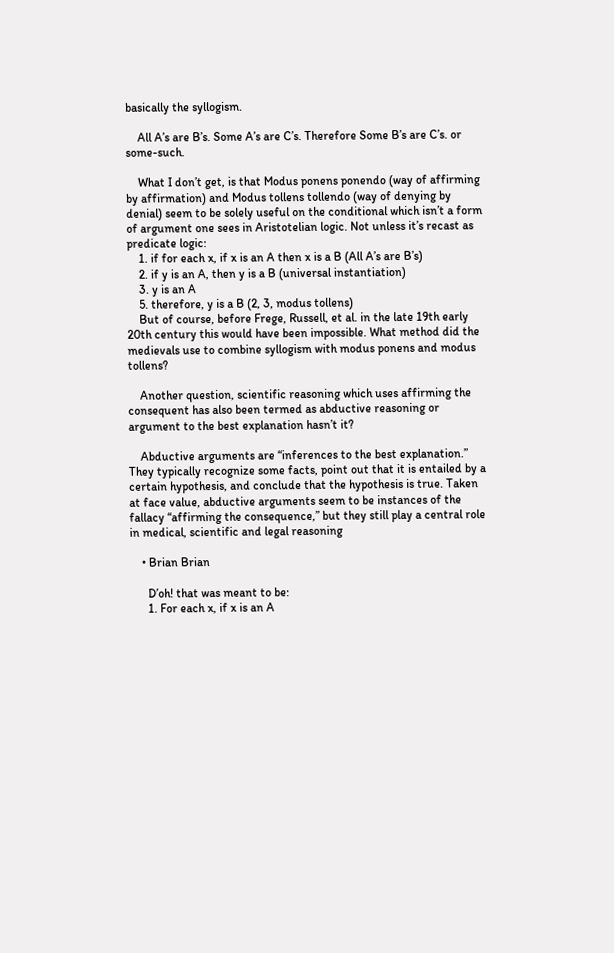basically the syllogism.

    All A’s are B’s. Some A’s are C’s. Therefore Some B’s are C’s. or some-such.

    What I don’t get, is that Modus ponens ponendo (way of affirming by affirmation) and Modus tollens tollendo (way of denying by denial) seem to be solely useful on the conditional which isn’t a form of argument one sees in Aristotelian logic. Not unless it’s recast as predicate logic:
    1. if for each x, if x is an A then x is a B (All A’s are B’s)
    2. if y is an A, then y is a B (universal instantiation)
    3. y is an A
    5. therefore, y is a B (2, 3, modus tollens)
    But of course, before Frege, Russell, et al. in the late 19th early 20th century this would have been impossible. What method did the medievals use to combine syllogism with modus ponens and modus tollens?

    Another question, scientific reasoning which uses affirming the consequent has also been termed as abductive reasoning or argument to the best explanation hasn’t it?

    Abductive arguments are “inferences to the best explanation.” They typically recognize some facts, point out that it is entailed by a certain hypothesis, and conclude that the hypothesis is true. Taken at face value, abductive arguments seem to be instances of the fallacy “affirming the consequence,” but they still play a central role in medical, scientific and legal reasoning

    • Brian Brian

      D’oh! that was meant to be:
      1. For each x, if x is an A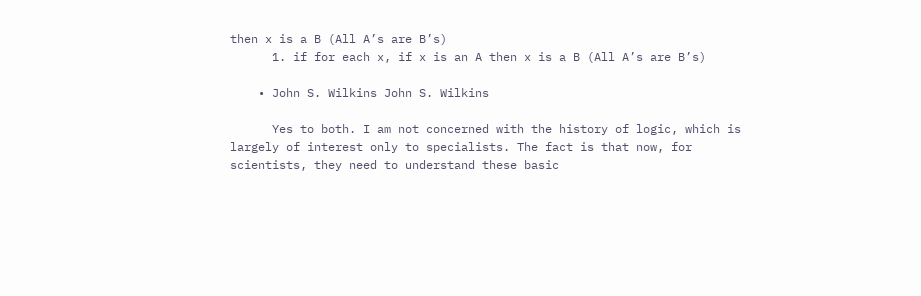then x is a B (All A’s are B’s)
      1. if for each x, if x is an A then x is a B (All A’s are B’s)

    • John S. Wilkins John S. Wilkins

      Yes to both. I am not concerned with the history of logic, which is largely of interest only to specialists. The fact is that now, for scientists, they need to understand these basic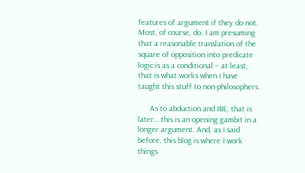features of argument if they do not. Most, of course, do. I am presuming that a reasonable translation of the square of opposition into predicate logic is as a conditional – at least, that is what works when I have taught this stuff to non-philosophers.

      As to abduction and IBE, that is later… this is an opening gambit in a longer argument. And, as I said before, this blog is where I work things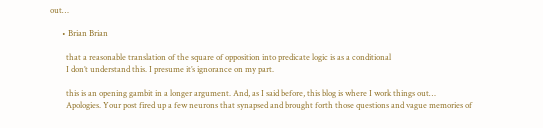out…

      • Brian Brian

        that a reasonable translation of the square of opposition into predicate logic is as a conditional
        I don’t understand this. I presume it’s ignorance on my part.

        this is an opening gambit in a longer argument. And, as I said before, this blog is where I work things out…
        Apologies. Your post fired up a few neurons that synapsed and brought forth those questions and vague memories of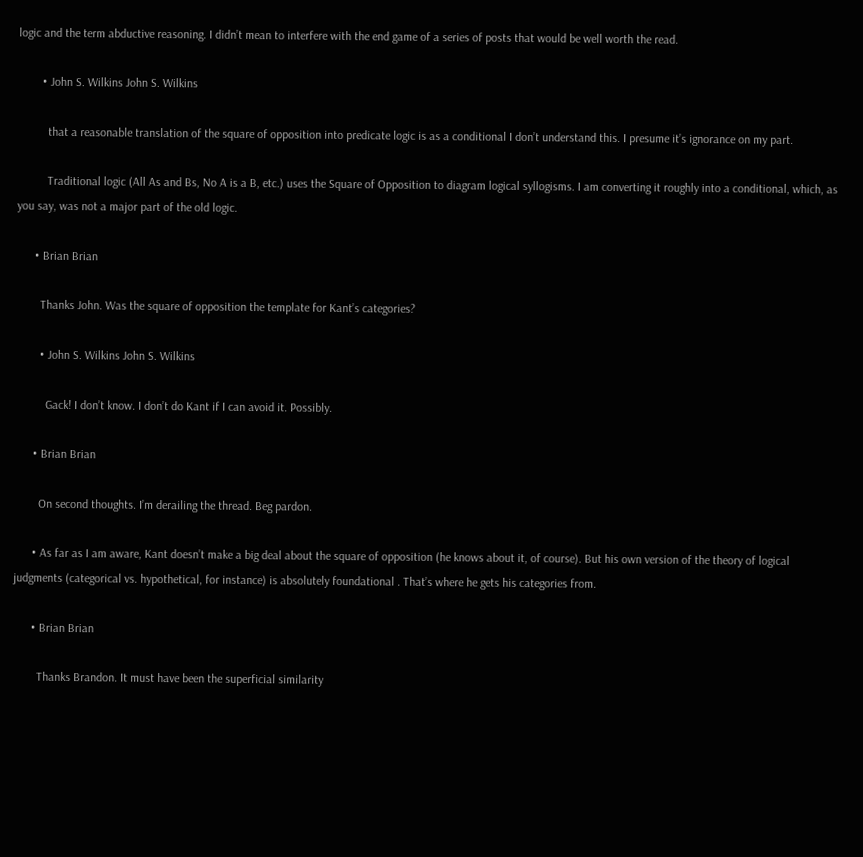logic and the term abductive reasoning. I didn’t mean to interfere with the end game of a series of posts that would be well worth the read.

        • John S. Wilkins John S. Wilkins

          that a reasonable translation of the square of opposition into predicate logic is as a conditional I don’t understand this. I presume it’s ignorance on my part.

          Traditional logic (All As and Bs, No A is a B, etc.) uses the Square of Opposition to diagram logical syllogisms. I am converting it roughly into a conditional, which, as you say, was not a major part of the old logic.

      • Brian Brian

        Thanks John. Was the square of opposition the template for Kant’s categories?

        • John S. Wilkins John S. Wilkins

          Gack! I don’t know. I don’t do Kant if I can avoid it. Possibly.

      • Brian Brian

        On second thoughts. I’m derailing the thread. Beg pardon.

      • As far as I am aware, Kant doesn’t make a big deal about the square of opposition (he knows about it, of course). But his own version of the theory of logical judgments (categorical vs. hypothetical, for instance) is absolutely foundational . That’s where he gets his categories from.

      • Brian Brian

        Thanks Brandon. It must have been the superficial similarity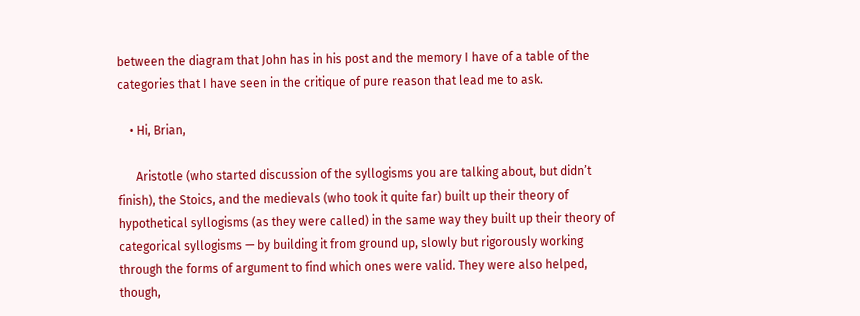between the diagram that John has in his post and the memory I have of a table of the categories that I have seen in the critique of pure reason that lead me to ask.

    • Hi, Brian,

      Aristotle (who started discussion of the syllogisms you are talking about, but didn’t finish), the Stoics, and the medievals (who took it quite far) built up their theory of hypothetical syllogisms (as they were called) in the same way they built up their theory of categorical syllogisms — by building it from ground up, slowly but rigorously working through the forms of argument to find which ones were valid. They were also helped, though,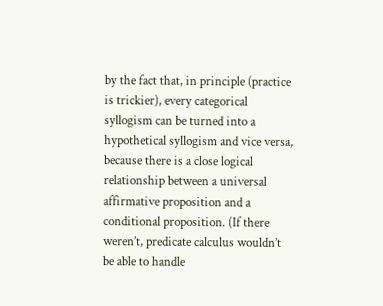by the fact that, in principle (practice is trickier), every categorical syllogism can be turned into a hypothetical syllogism and vice versa, because there is a close logical relationship between a universal affirmative proposition and a conditional proposition. (If there weren’t, predicate calculus wouldn’t be able to handle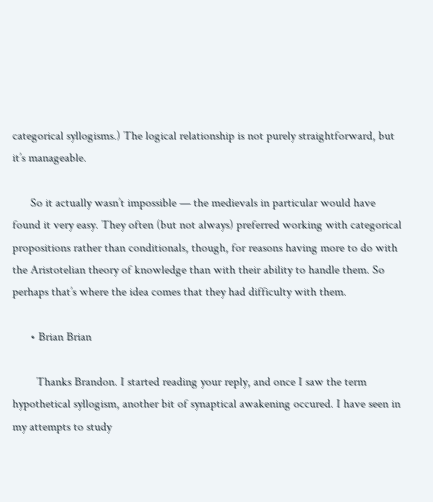categorical syllogisms.) The logical relationship is not purely straightforward, but it’s manageable.

      So it actually wasn’t impossible — the medievals in particular would have found it very easy. They often (but not always) preferred working with categorical propositions rather than conditionals, though, for reasons having more to do with the Aristotelian theory of knowledge than with their ability to handle them. So perhaps that’s where the idea comes that they had difficulty with them.

      • Brian Brian

        Thanks Brandon. I started reading your reply, and once I saw the term hypothetical syllogism, another bit of synaptical awakening occured. I have seen in my attempts to study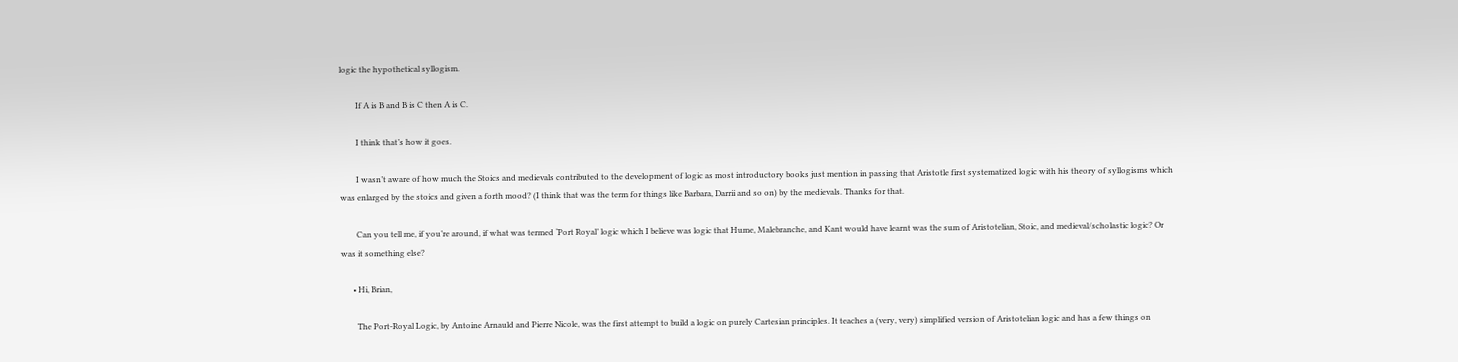logic the hypothetical syllogism.

        If A is B and B is C then A is C.

        I think that’s how it goes.

        I wasn’t aware of how much the Stoics and medievals contributed to the development of logic as most introductory books just mention in passing that Aristotle first systematized logic with his theory of syllogisms which was enlarged by the stoics and given a forth mood? (I think that was the term for things like Barbara, Darrii and so on) by the medievals. Thanks for that.

        Can you tell me, if you’re around, if what was termed ‘Port Royal’ logic which I believe was logic that Hume, Malebranche, and Kant would have learnt was the sum of Aristotelian, Stoic, and medieval/scholastic logic? Or was it something else?

      • Hi, Brian,

        The Port-Royal Logic, by Antoine Arnauld and Pierre Nicole, was the first attempt to build a logic on purely Cartesian principles. It teaches a (very, very) simplified version of Aristotelian logic and has a few things on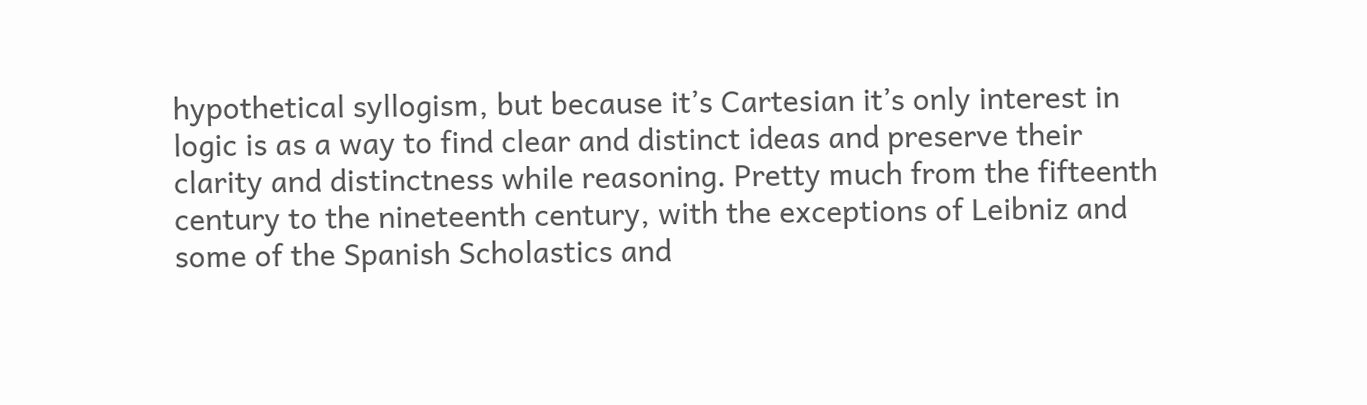hypothetical syllogism, but because it’s Cartesian it’s only interest in logic is as a way to find clear and distinct ideas and preserve their clarity and distinctness while reasoning. Pretty much from the fifteenth century to the nineteenth century, with the exceptions of Leibniz and some of the Spanish Scholastics and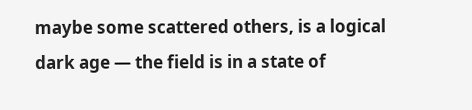maybe some scattered others, is a logical dark age — the field is in a state of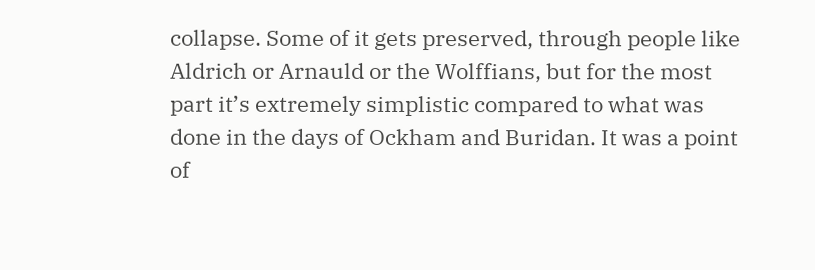collapse. Some of it gets preserved, through people like Aldrich or Arnauld or the Wolffians, but for the most part it’s extremely simplistic compared to what was done in the days of Ockham and Buridan. It was a point of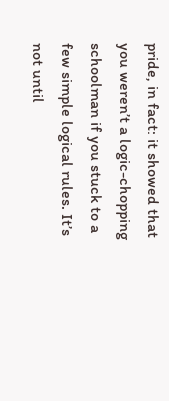pride, in fact: it showed that you weren’t a logic-chopping schoolman if you stuck to a few simple logical rules. It’s not until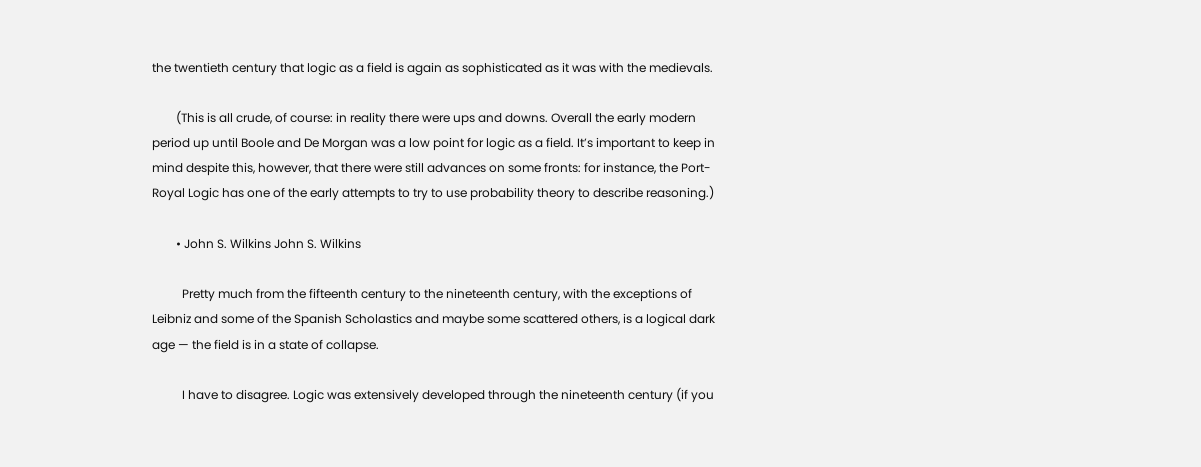the twentieth century that logic as a field is again as sophisticated as it was with the medievals.

        (This is all crude, of course: in reality there were ups and downs. Overall the early modern period up until Boole and De Morgan was a low point for logic as a field. It’s important to keep in mind despite this, however, that there were still advances on some fronts: for instance, the Port-Royal Logic has one of the early attempts to try to use probability theory to describe reasoning.)

        • John S. Wilkins John S. Wilkins

          Pretty much from the fifteenth century to the nineteenth century, with the exceptions of Leibniz and some of the Spanish Scholastics and maybe some scattered others, is a logical dark age — the field is in a state of collapse.

          I have to disagree. Logic was extensively developed through the nineteenth century (if you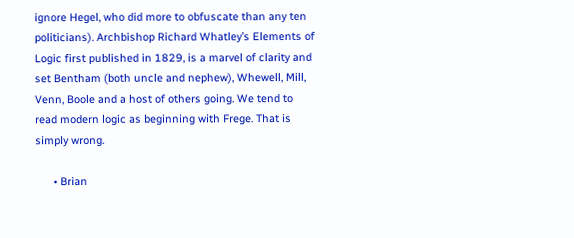ignore Hegel, who did more to obfuscate than any ten politicians). Archbishop Richard Whatley’s Elements of Logic first published in 1829, is a marvel of clarity and set Bentham (both uncle and nephew), Whewell, Mill, Venn, Boole and a host of others going. We tend to read modern logic as beginning with Frege. That is simply wrong.

      • Brian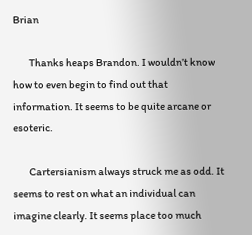Brian

        Thanks heaps Brandon. I wouldn’t know how to even begin to find out that information. It seems to be quite arcane or esoteric.

        Cartersianism always struck me as odd. It seems to rest on what an individual can imagine clearly. It seems place too much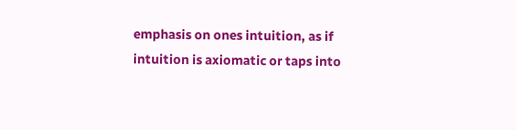emphasis on ones intuition, as if intuition is axiomatic or taps into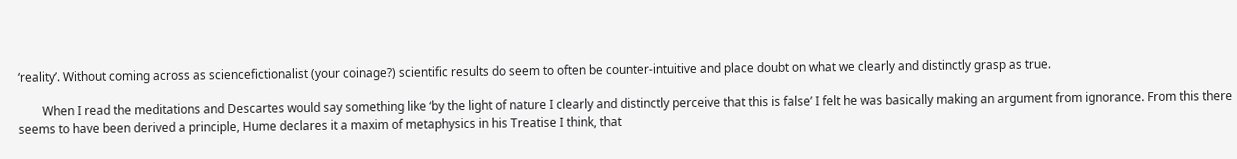‘reality’. Without coming across as sciencefictionalist (your coinage?) scientific results do seem to often be counter-intuitive and place doubt on what we clearly and distinctly grasp as true.

        When I read the meditations and Descartes would say something like ‘by the light of nature I clearly and distinctly perceive that this is false’ I felt he was basically making an argument from ignorance. From this there seems to have been derived a principle, Hume declares it a maxim of metaphysics in his Treatise I think, that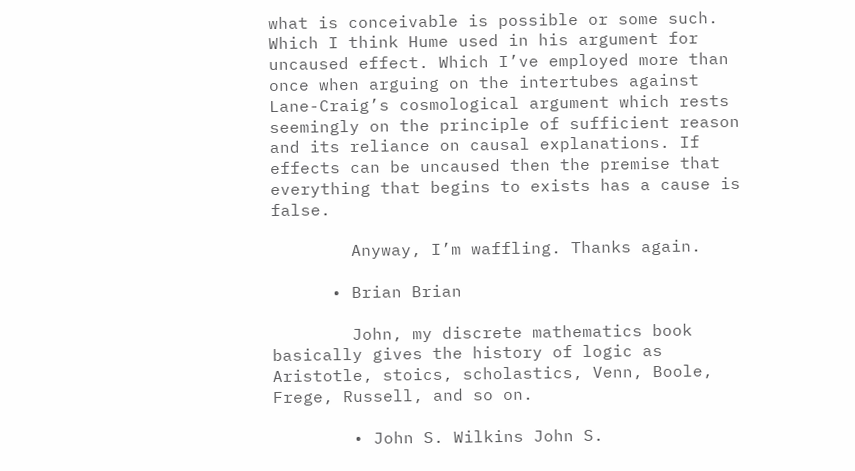what is conceivable is possible or some such. Which I think Hume used in his argument for uncaused effect. Which I’ve employed more than once when arguing on the intertubes against Lane-Craig’s cosmological argument which rests seemingly on the principle of sufficient reason and its reliance on causal explanations. If effects can be uncaused then the premise that everything that begins to exists has a cause is false.

        Anyway, I’m waffling. Thanks again.

      • Brian Brian

        John, my discrete mathematics book basically gives the history of logic as Aristotle, stoics, scholastics, Venn, Boole, Frege, Russell, and so on.

        • John S. Wilkins John S.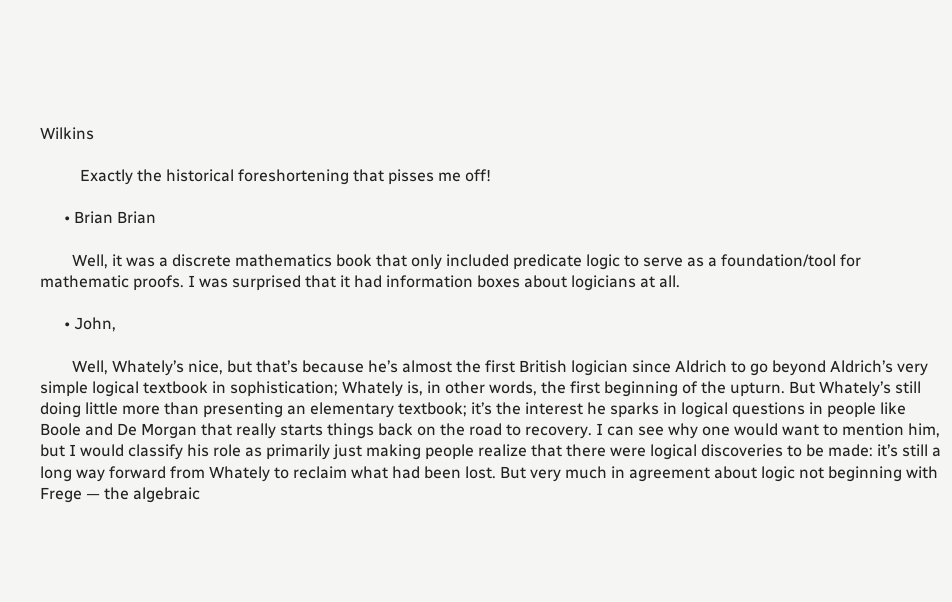Wilkins

          Exactly the historical foreshortening that pisses me off!

      • Brian Brian

        Well, it was a discrete mathematics book that only included predicate logic to serve as a foundation/tool for mathematic proofs. I was surprised that it had information boxes about logicians at all.

      • John,

        Well, Whately’s nice, but that’s because he’s almost the first British logician since Aldrich to go beyond Aldrich’s very simple logical textbook in sophistication; Whately is, in other words, the first beginning of the upturn. But Whately’s still doing little more than presenting an elementary textbook; it’s the interest he sparks in logical questions in people like Boole and De Morgan that really starts things back on the road to recovery. I can see why one would want to mention him, but I would classify his role as primarily just making people realize that there were logical discoveries to be made: it’s still a long way forward from Whately to reclaim what had been lost. But very much in agreement about logic not beginning with Frege — the algebraic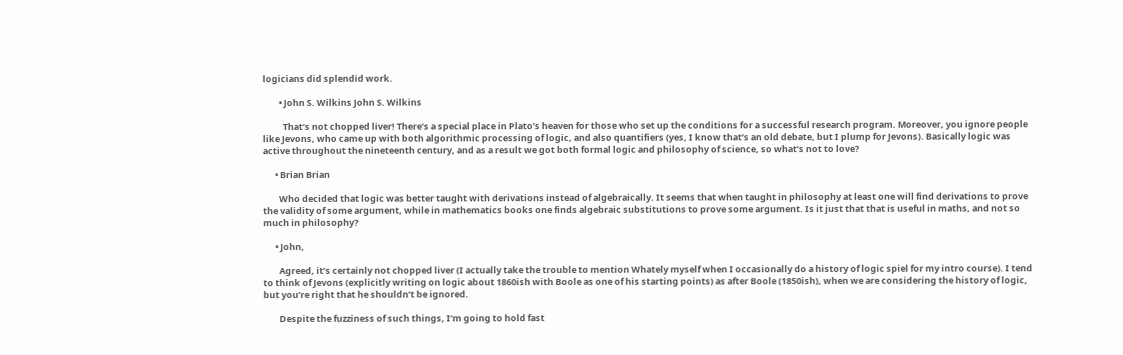logicians did splendid work.

        • John S. Wilkins John S. Wilkins

          That’s not chopped liver! There’s a special place in Plato’s heaven for those who set up the conditions for a successful research program. Moreover, you ignore people like Jevons, who came up with both algorithmic processing of logic, and also quantifiers (yes, I know that’s an old debate, but I plump for Jevons). Basically logic was active throughout the nineteenth century, and as a result we got both formal logic and philosophy of science, so what’s not to love?

      • Brian Brian

        Who decided that logic was better taught with derivations instead of algebraically. It seems that when taught in philosophy at least one will find derivations to prove the validity of some argument, while in mathematics books one finds algebraic substitutions to prove some argument. Is it just that that is useful in maths, and not so much in philosophy?

      • John,

        Agreed, it’s certainly not chopped liver (I actually take the trouble to mention Whately myself when I occasionally do a history of logic spiel for my intro course). I tend to think of Jevons (explicitly writing on logic about 1860ish with Boole as one of his starting points) as after Boole (1850ish), when we are considering the history of logic, but you’re right that he shouldn’t be ignored.

        Despite the fuzziness of such things, I’m going to hold fast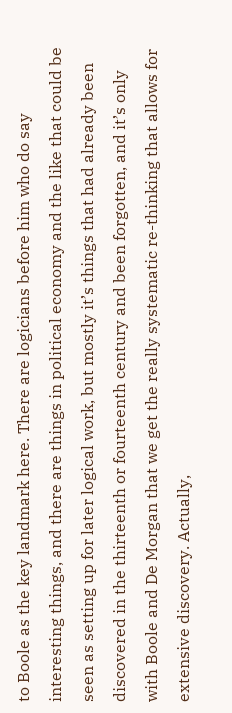to Boole as the key landmark here. There are logicians before him who do say interesting things, and there are things in political economy and the like that could be seen as setting up for later logical work, but mostly it’s things that had already been discovered in the thirteenth or fourteenth century and been forgotten, and it’s only with Boole and De Morgan that we get the really systematic re-thinking that allows for extensive discovery. Actually,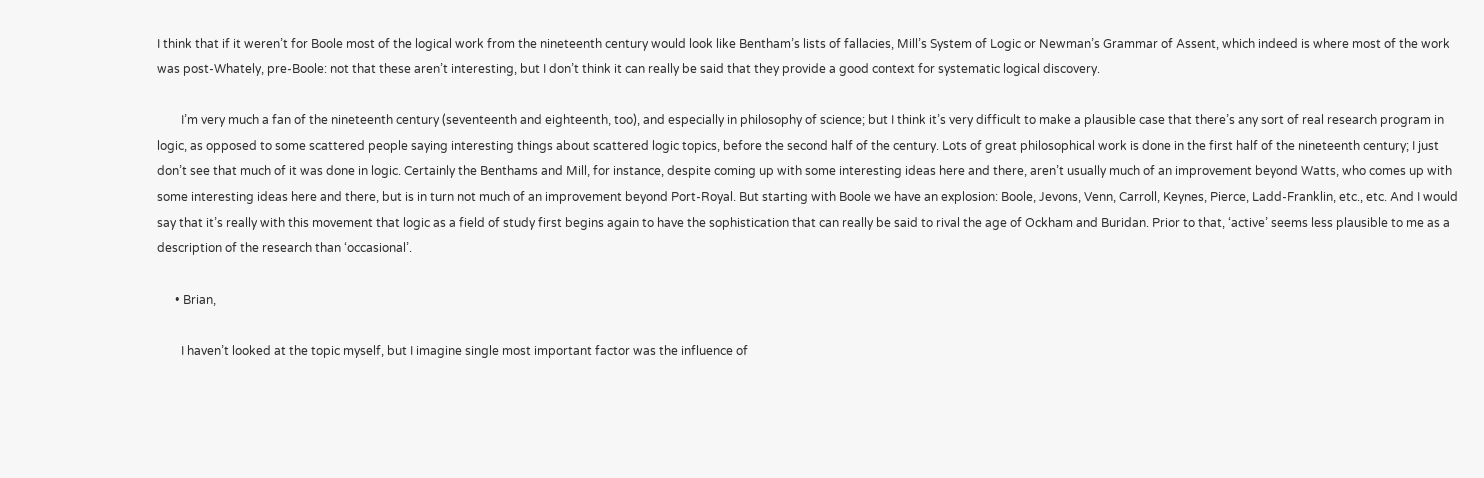I think that if it weren’t for Boole most of the logical work from the nineteenth century would look like Bentham’s lists of fallacies, Mill’s System of Logic or Newman’s Grammar of Assent, which indeed is where most of the work was post-Whately, pre-Boole: not that these aren’t interesting, but I don’t think it can really be said that they provide a good context for systematic logical discovery.

        I’m very much a fan of the nineteenth century (seventeenth and eighteenth, too), and especially in philosophy of science; but I think it’s very difficult to make a plausible case that there’s any sort of real research program in logic, as opposed to some scattered people saying interesting things about scattered logic topics, before the second half of the century. Lots of great philosophical work is done in the first half of the nineteenth century; I just don’t see that much of it was done in logic. Certainly the Benthams and Mill, for instance, despite coming up with some interesting ideas here and there, aren’t usually much of an improvement beyond Watts, who comes up with some interesting ideas here and there, but is in turn not much of an improvement beyond Port-Royal. But starting with Boole we have an explosion: Boole, Jevons, Venn, Carroll, Keynes, Pierce, Ladd-Franklin, etc., etc. And I would say that it’s really with this movement that logic as a field of study first begins again to have the sophistication that can really be said to rival the age of Ockham and Buridan. Prior to that, ‘active’ seems less plausible to me as a description of the research than ‘occasional’.

      • Brian,

        I haven’t looked at the topic myself, but I imagine single most important factor was the influence of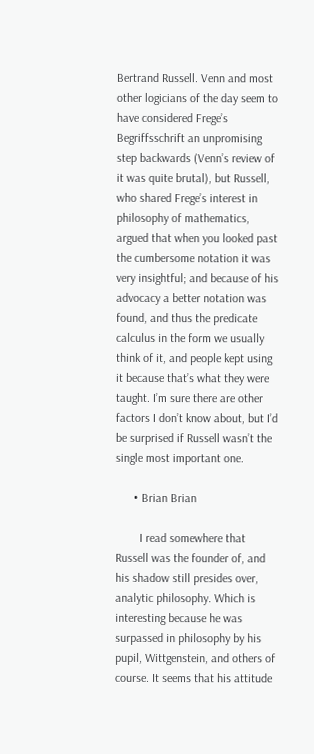Bertrand Russell. Venn and most other logicians of the day seem to have considered Frege’s Begriffsschrift an unpromising step backwards (Venn’s review of it was quite brutal), but Russell, who shared Frege’s interest in philosophy of mathematics, argued that when you looked past the cumbersome notation it was very insightful; and because of his advocacy a better notation was found, and thus the predicate calculus in the form we usually think of it, and people kept using it because that’s what they were taught. I’m sure there are other factors I don’t know about, but I’d be surprised if Russell wasn’t the single most important one.

      • Brian Brian

        I read somewhere that Russell was the founder of, and his shadow still presides over, analytic philosophy. Which is interesting because he was surpassed in philosophy by his pupil, Wittgenstein, and others of course. It seems that his attitude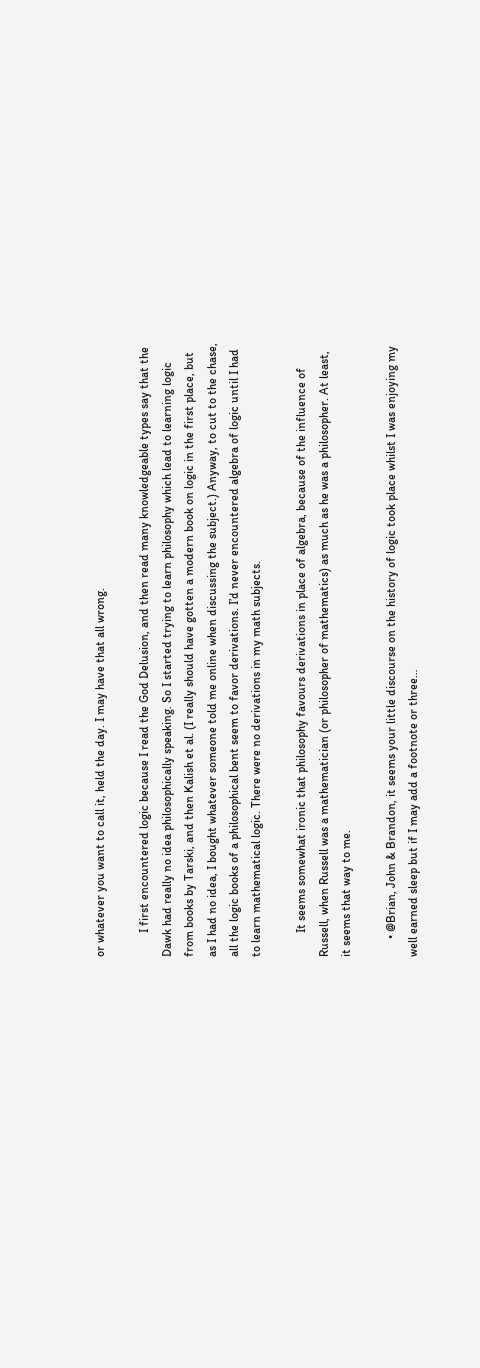or whatever you want to call it, held the day. I may have that all wrong.

        I first encountered logic because I read the God Delusion, and then read many knowledgeable types say that the Dawk had really no idea philosophically speaking. So I started trying to learn philosophy which lead to learning logic from books by Tarski, and then Kalish et al. (I really should have gotten a modern book on logic in the first place, but as I had no idea, I bought whatever someone told me online when discussing the subject.) Anyway, to cut to the chase, all the logic books of a philosophical bent seem to favor derivations. I’d never encountered algebra of logic until I had to learn mathematical logic. There were no derivations in my math subjects.

        It seems somewhat ironic that philosophy favours derivations in place of algebra, because of the influence of Russell, when Russell was a mathematician (or philosopher of mathematics) as much as he was a philosopher. At least, it seems that way to me.

      • @Brian, John & Brandon, it seems your little discourse on the history of logic took place whilst I was enjoying my well earned sleep but if I may add a footnote or three…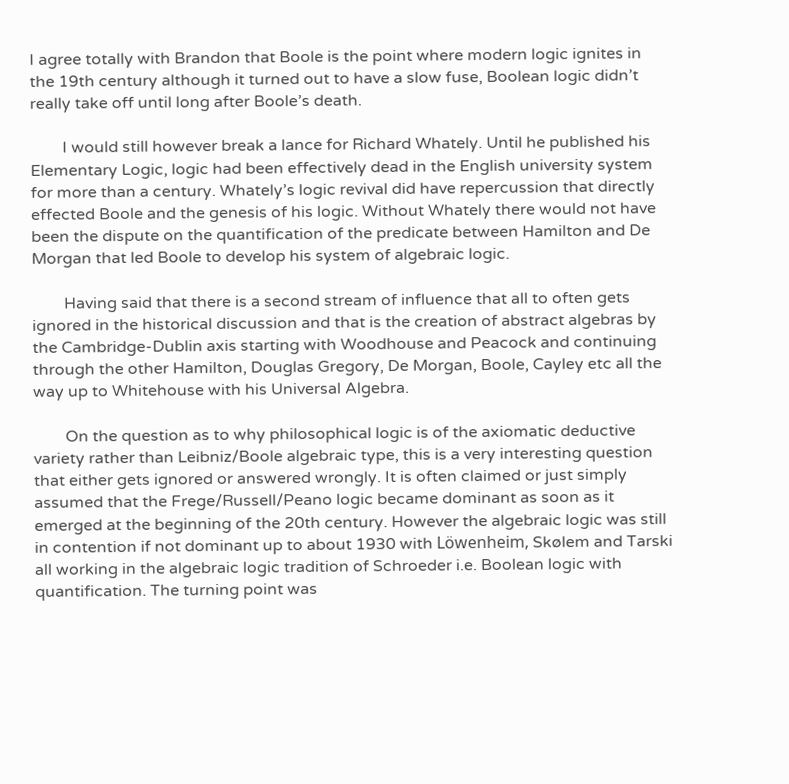I agree totally with Brandon that Boole is the point where modern logic ignites in the 19th century although it turned out to have a slow fuse, Boolean logic didn’t really take off until long after Boole’s death.

        I would still however break a lance for Richard Whately. Until he published his Elementary Logic, logic had been effectively dead in the English university system for more than a century. Whately’s logic revival did have repercussion that directly effected Boole and the genesis of his logic. Without Whately there would not have been the dispute on the quantification of the predicate between Hamilton and De Morgan that led Boole to develop his system of algebraic logic.

        Having said that there is a second stream of influence that all to often gets ignored in the historical discussion and that is the creation of abstract algebras by the Cambridge-Dublin axis starting with Woodhouse and Peacock and continuing through the other Hamilton, Douglas Gregory, De Morgan, Boole, Cayley etc all the way up to Whitehouse with his Universal Algebra.

        On the question as to why philosophical logic is of the axiomatic deductive variety rather than Leibniz/Boole algebraic type, this is a very interesting question that either gets ignored or answered wrongly. It is often claimed or just simply assumed that the Frege/Russell/Peano logic became dominant as soon as it emerged at the beginning of the 20th century. However the algebraic logic was still in contention if not dominant up to about 1930 with Löwenheim, Skølem and Tarski all working in the algebraic logic tradition of Schroeder i.e. Boolean logic with quantification. The turning point was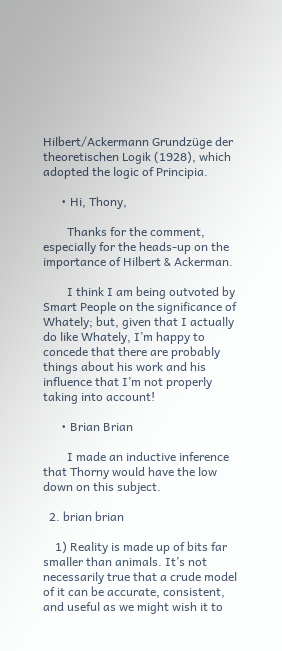Hilbert/Ackermann Grundzüge der theoretischen Logik (1928), which adopted the logic of Principia.

      • Hi, Thony,

        Thanks for the comment, especially for the heads-up on the importance of Hilbert & Ackerman.

        I think I am being outvoted by Smart People on the significance of Whately; but, given that I actually do like Whately, I’m happy to concede that there are probably things about his work and his influence that I’m not properly taking into account!

      • Brian Brian

        I made an inductive inference that Thorny would have the low down on this subject.

  2. brian brian

    1) Reality is made up of bits far smaller than animals. It’s not necessarily true that a crude model of it can be accurate, consistent, and useful as we might wish it to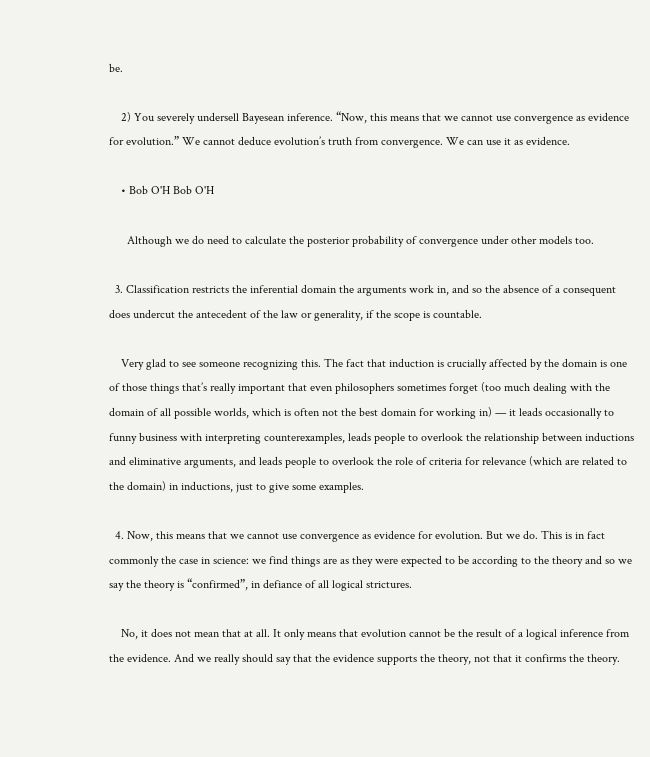be.

    2) You severely undersell Bayesean inference. “Now, this means that we cannot use convergence as evidence for evolution.” We cannot deduce evolution’s truth from convergence. We can use it as evidence.

    • Bob O'H Bob O'H

      Although we do need to calculate the posterior probability of convergence under other models too.

  3. Classification restricts the inferential domain the arguments work in, and so the absence of a consequent does undercut the antecedent of the law or generality, if the scope is countable.

    Very glad to see someone recognizing this. The fact that induction is crucially affected by the domain is one of those things that’s really important that even philosophers sometimes forget (too much dealing with the domain of all possible worlds, which is often not the best domain for working in) — it leads occasionally to funny business with interpreting counterexamples, leads people to overlook the relationship between inductions and eliminative arguments, and leads people to overlook the role of criteria for relevance (which are related to the domain) in inductions, just to give some examples.

  4. Now, this means that we cannot use convergence as evidence for evolution. But we do. This is in fact commonly the case in science: we find things are as they were expected to be according to the theory and so we say the theory is “confirmed”, in defiance of all logical strictures.

    No, it does not mean that at all. It only means that evolution cannot be the result of a logical inference from the evidence. And we really should say that the evidence supports the theory, not that it confirms the theory.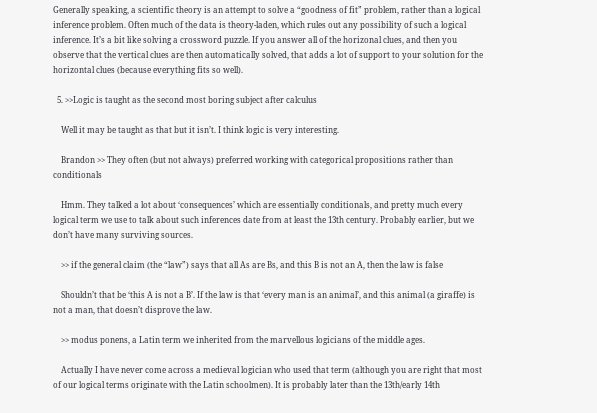Generally speaking, a scientific theory is an attempt to solve a “goodness of fit” problem, rather than a logical inference problem. Often much of the data is theory-laden, which rules out any possibility of such a logical inference. It’s a bit like solving a crossword puzzle. If you answer all of the horizonal clues, and then you observe that the vertical clues are then automatically solved, that adds a lot of support to your solution for the horizontal clues (because everything fits so well).

  5. >>Logic is taught as the second most boring subject after calculus

    Well it may be taught as that but it isn’t. I think logic is very interesting.

    Brandon >> They often (but not always) preferred working with categorical propositions rather than conditionals

    Hmm. They talked a lot about ‘consequences’ which are essentially conditionals, and pretty much every logical term we use to talk about such inferences date from at least the 13th century. Probably earlier, but we don’t have many surviving sources.

    >> if the general claim (the “law”) says that all As are Bs, and this B is not an A, then the law is false

    Shouldn’t that be ‘this A is not a B’. If the law is that ‘every man is an animal’, and this animal (a giraffe) is not a man, that doesn’t disprove the law.

    >> modus ponens, a Latin term we inherited from the marvellous logicians of the middle ages.

    Actually I have never come across a medieval logician who used that term (although you are right that most of our logical terms originate with the Latin schoolmen). It is probably later than the 13th/early 14th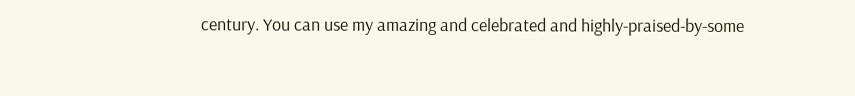century. You can use my amazing and celebrated and highly-praised-by-some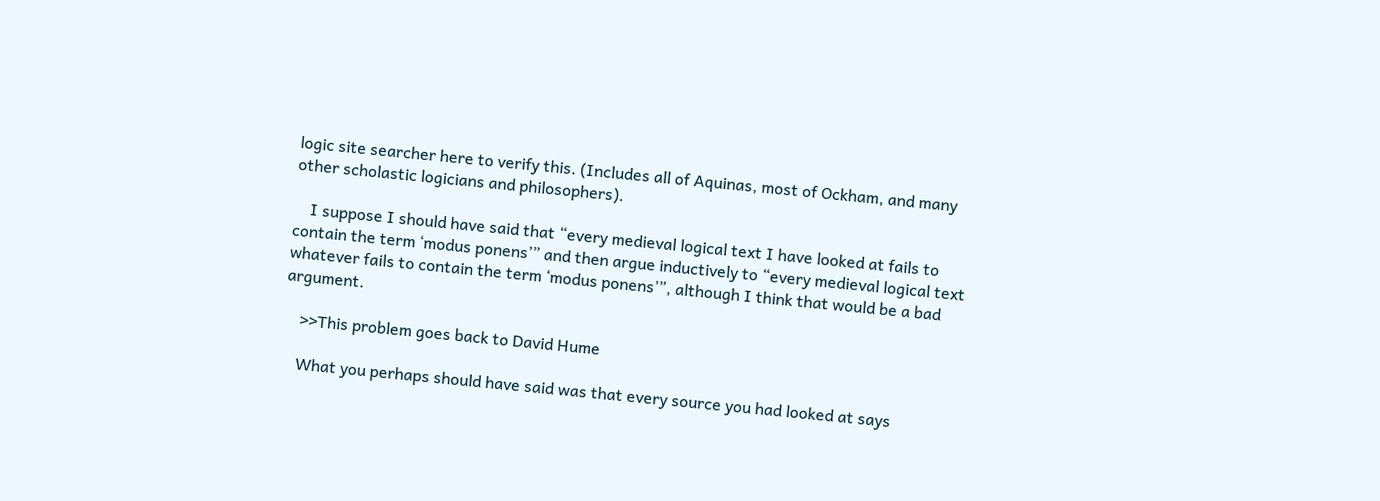logic site searcher here to verify this. (Includes all of Aquinas, most of Ockham, and many other scholastic logicians and philosophers).

    I suppose I should have said that “every medieval logical text I have looked at fails to contain the term ‘modus ponens’” and then argue inductively to “every medieval logical text whatever fails to contain the term ‘modus ponens’”, although I think that would be a bad argument.

    >>This problem goes back to David Hume

    What you perhaps should have said was that every source you had looked at says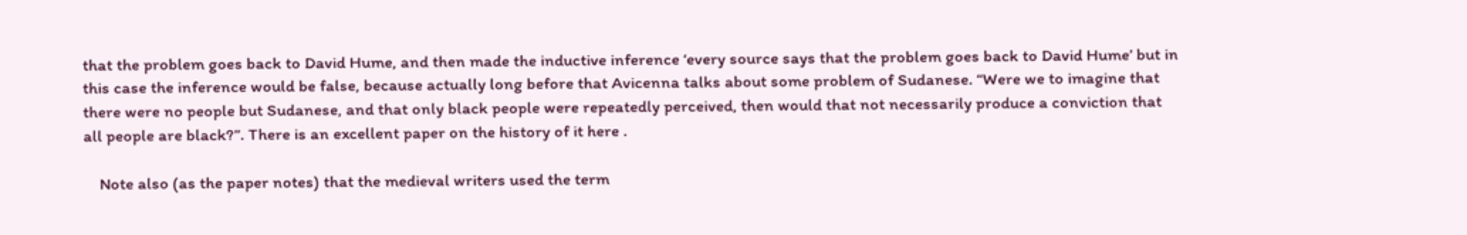that the problem goes back to David Hume, and then made the inductive inference ‘every source says that the problem goes back to David Hume’ but in this case the inference would be false, because actually long before that Avicenna talks about some problem of Sudanese. “Were we to imagine that there were no people but Sudanese, and that only black people were repeatedly perceived, then would that not necessarily produce a conviction that all people are black?”. There is an excellent paper on the history of it here .

    Note also (as the paper notes) that the medieval writers used the term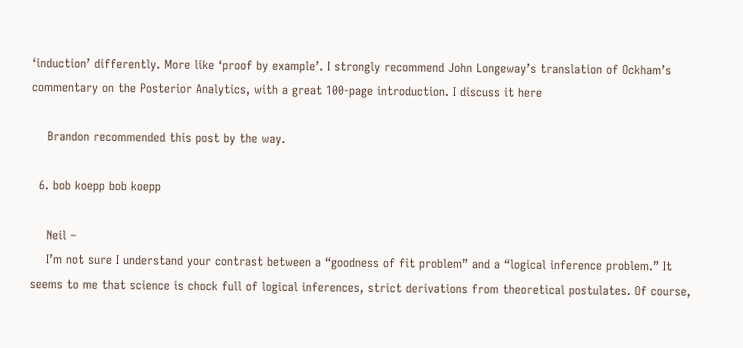‘induction’ differently. More like ‘proof by example’. I strongly recommend John Longeway’s translation of Ockham’s commentary on the Posterior Analytics, with a great 100-page introduction. I discuss it here

    Brandon recommended this post by the way.

  6. bob koepp bob koepp

    Neil –
    I’m not sure I understand your contrast between a “goodness of fit problem” and a “logical inference problem.” It seems to me that science is chock full of logical inferences, strict derivations from theoretical postulates. Of course,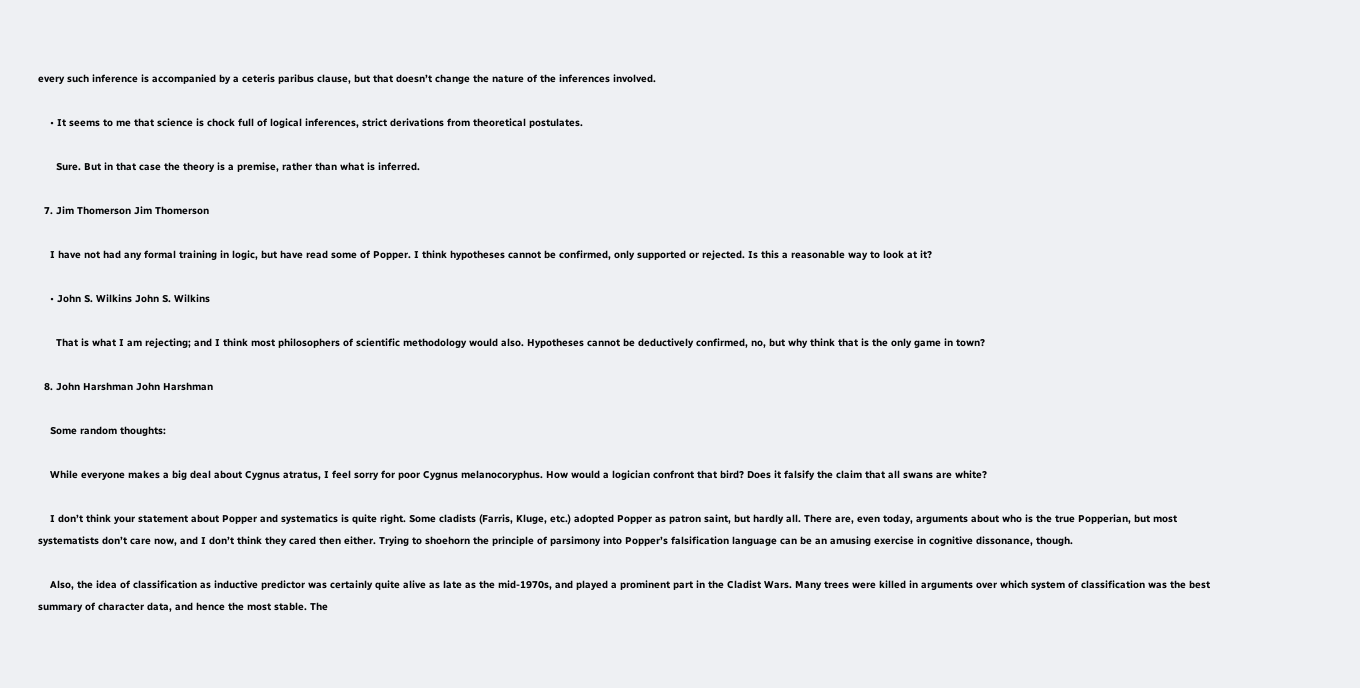every such inference is accompanied by a ceteris paribus clause, but that doesn’t change the nature of the inferences involved.

    • It seems to me that science is chock full of logical inferences, strict derivations from theoretical postulates.

      Sure. But in that case the theory is a premise, rather than what is inferred.

  7. Jim Thomerson Jim Thomerson

    I have not had any formal training in logic, but have read some of Popper. I think hypotheses cannot be confirmed, only supported or rejected. Is this a reasonable way to look at it?

    • John S. Wilkins John S. Wilkins

      That is what I am rejecting; and I think most philosophers of scientific methodology would also. Hypotheses cannot be deductively confirmed, no, but why think that is the only game in town?

  8. John Harshman John Harshman

    Some random thoughts:

    While everyone makes a big deal about Cygnus atratus, I feel sorry for poor Cygnus melanocoryphus. How would a logician confront that bird? Does it falsify the claim that all swans are white?

    I don’t think your statement about Popper and systematics is quite right. Some cladists (Farris, Kluge, etc.) adopted Popper as patron saint, but hardly all. There are, even today, arguments about who is the true Popperian, but most systematists don’t care now, and I don’t think they cared then either. Trying to shoehorn the principle of parsimony into Popper’s falsification language can be an amusing exercise in cognitive dissonance, though.

    Also, the idea of classification as inductive predictor was certainly quite alive as late as the mid-1970s, and played a prominent part in the Cladist Wars. Many trees were killed in arguments over which system of classification was the best summary of character data, and hence the most stable. The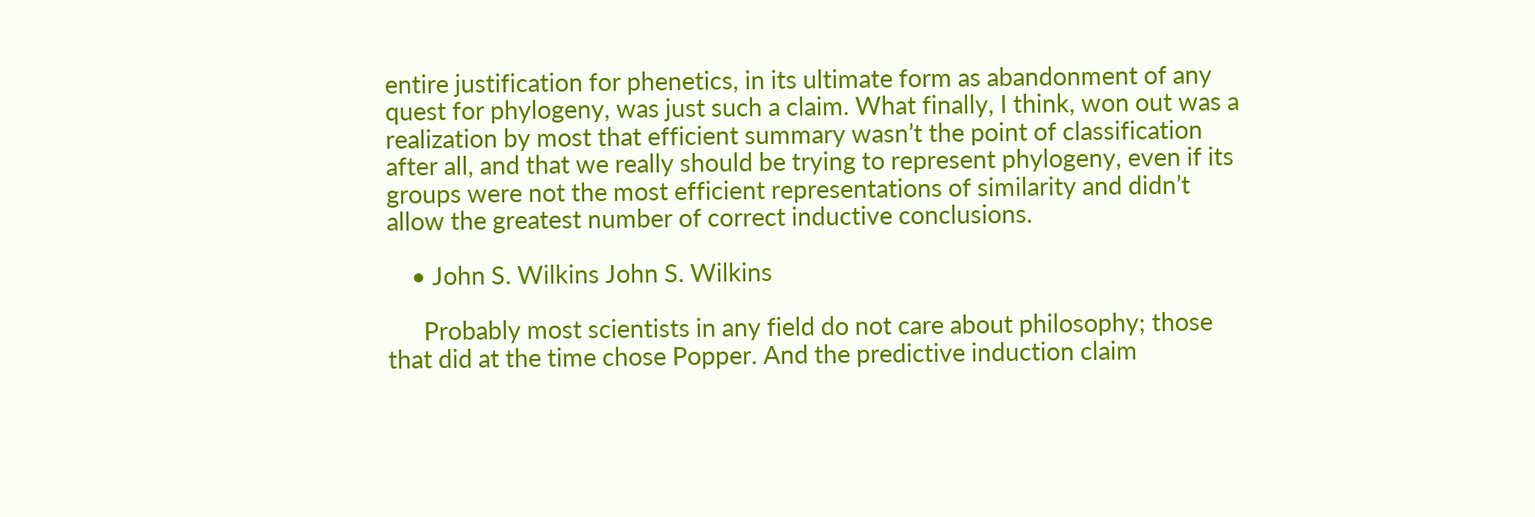entire justification for phenetics, in its ultimate form as abandonment of any quest for phylogeny, was just such a claim. What finally, I think, won out was a realization by most that efficient summary wasn’t the point of classification after all, and that we really should be trying to represent phylogeny, even if its groups were not the most efficient representations of similarity and didn’t allow the greatest number of correct inductive conclusions.

    • John S. Wilkins John S. Wilkins

      Probably most scientists in any field do not care about philosophy; those that did at the time chose Popper. And the predictive induction claim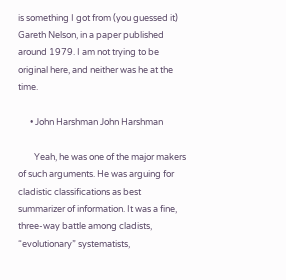is something I got from (you guessed it) Gareth Nelson, in a paper published around 1979. I am not trying to be original here, and neither was he at the time.

      • John Harshman John Harshman

        Yeah, he was one of the major makers of such arguments. He was arguing for cladistic classifications as best summarizer of information. It was a fine, three-way battle among cladists, “evolutionary” systematists,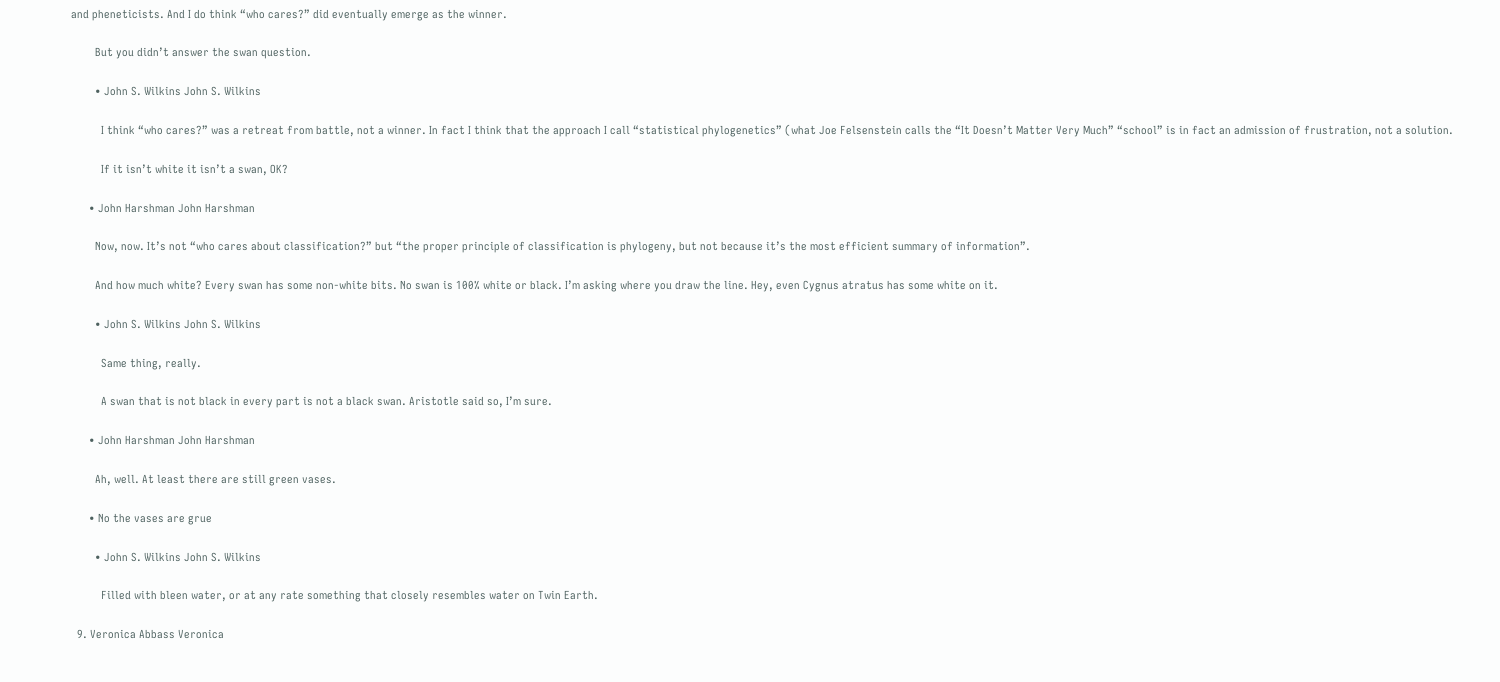and pheneticists. And I do think “who cares?” did eventually emerge as the winner.

        But you didn’t answer the swan question.

        • John S. Wilkins John S. Wilkins

          I think “who cares?” was a retreat from battle, not a winner. In fact I think that the approach I call “statistical phylogenetics” (what Joe Felsenstein calls the “It Doesn’t Matter Very Much” “school” is in fact an admission of frustration, not a solution.

          If it isn’t white it isn’t a swan, OK?

      • John Harshman John Harshman

        Now, now. It’s not “who cares about classification?” but “the proper principle of classification is phylogeny, but not because it’s the most efficient summary of information”.

        And how much white? Every swan has some non-white bits. No swan is 100% white or black. I’m asking where you draw the line. Hey, even Cygnus atratus has some white on it.

        • John S. Wilkins John S. Wilkins

          Same thing, really.

          A swan that is not black in every part is not a black swan. Aristotle said so, I’m sure.

      • John Harshman John Harshman

        Ah, well. At least there are still green vases.

      • No the vases are grue

        • John S. Wilkins John S. Wilkins

          Filled with bleen water, or at any rate something that closely resembles water on Twin Earth.

  9. Veronica Abbass Veronica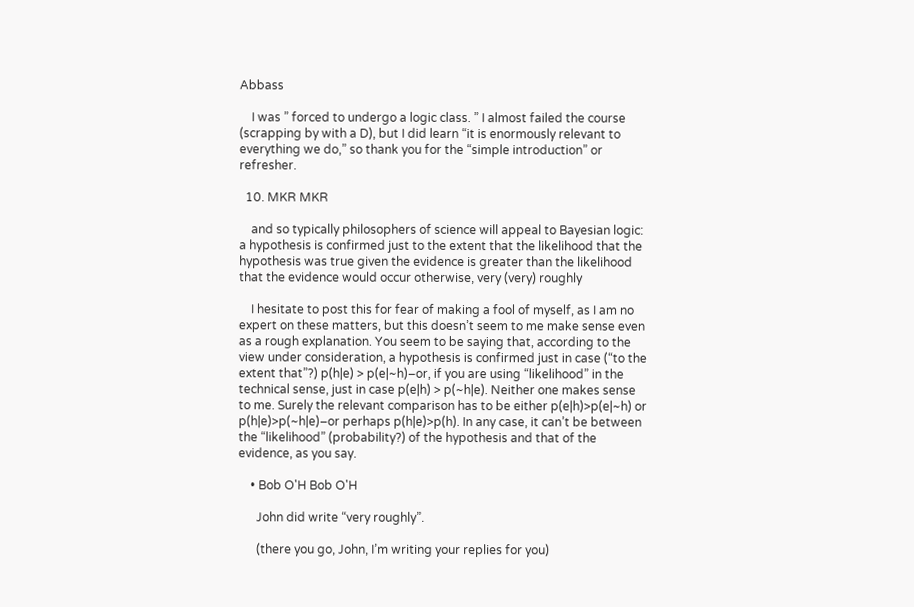Abbass

    I was ” forced to undergo a logic class. ” I almost failed the course (scrapping by with a D), but I did learn “it is enormously relevant to everything we do,” so thank you for the “simple introduction” or refresher.

  10. MKR MKR

    and so typically philosophers of science will appeal to Bayesian logic: a hypothesis is confirmed just to the extent that the likelihood that the hypothesis was true given the evidence is greater than the likelihood that the evidence would occur otherwise, very (very) roughly

    I hesitate to post this for fear of making a fool of myself, as I am no expert on these matters, but this doesn’t seem to me make sense even as a rough explanation. You seem to be saying that, according to the view under consideration, a hypothesis is confirmed just in case (“to the extent that”?) p(h|e) > p(e|~h)–or, if you are using “likelihood” in the technical sense, just in case p(e|h) > p(~h|e). Neither one makes sense to me. Surely the relevant comparison has to be either p(e|h)>p(e|~h) or p(h|e)>p(~h|e)–or perhaps p(h|e)>p(h). In any case, it can’t be between the “likelihood” (probability?) of the hypothesis and that of the evidence, as you say.

    • Bob O'H Bob O'H

      John did write “very roughly”.

      (there you go, John, I’m writing your replies for you)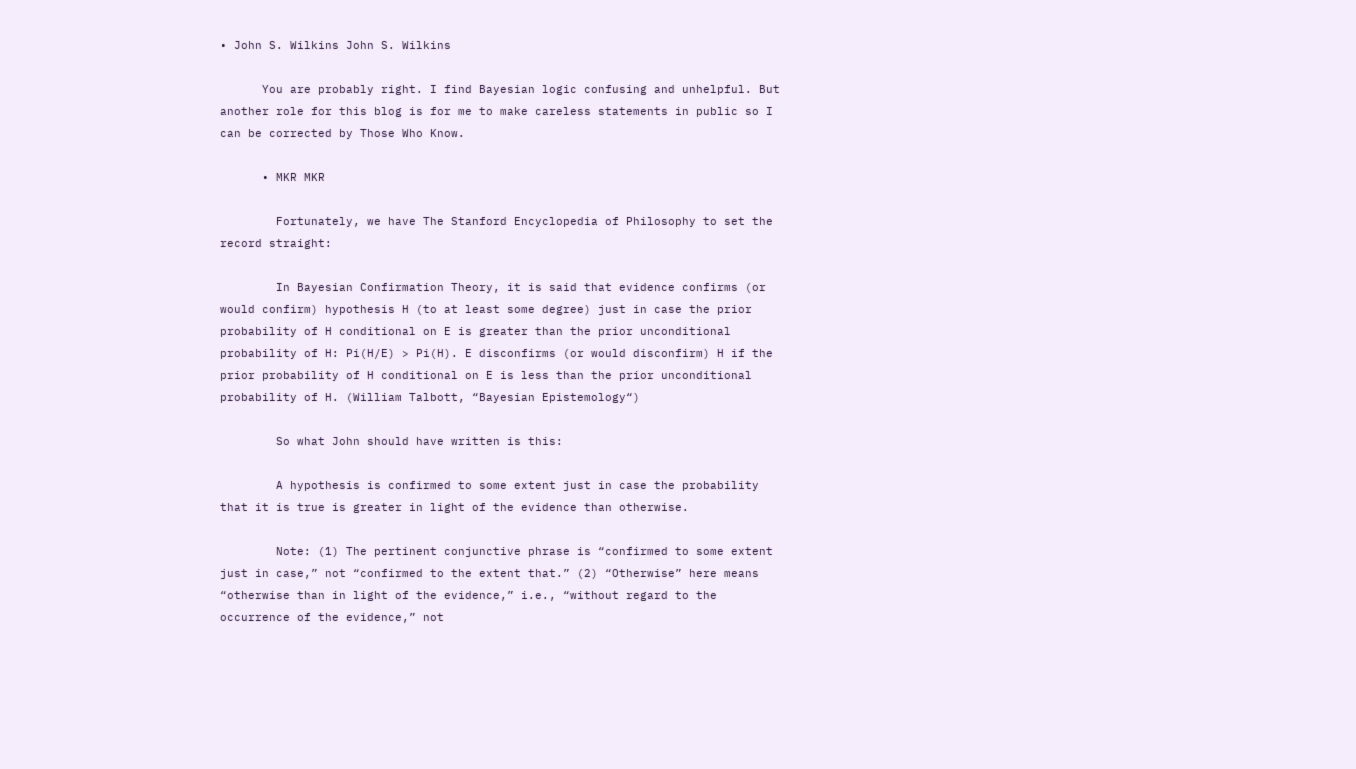• John S. Wilkins John S. Wilkins

      You are probably right. I find Bayesian logic confusing and unhelpful. But another role for this blog is for me to make careless statements in public so I can be corrected by Those Who Know.

      • MKR MKR

        Fortunately, we have The Stanford Encyclopedia of Philosophy to set the record straight:

        In Bayesian Confirmation Theory, it is said that evidence confirms (or would confirm) hypothesis H (to at least some degree) just in case the prior probability of H conditional on E is greater than the prior unconditional probability of H: Pi(H/E) > Pi(H). E disconfirms (or would disconfirm) H if the prior probability of H conditional on E is less than the prior unconditional probability of H. (William Talbott, “Bayesian Epistemology“)

        So what John should have written is this:

        A hypothesis is confirmed to some extent just in case the probability that it is true is greater in light of the evidence than otherwise.

        Note: (1) The pertinent conjunctive phrase is “confirmed to some extent just in case,” not “confirmed to the extent that.” (2) “Otherwise” here means “otherwise than in light of the evidence,” i.e., “without regard to the occurrence of the evidence,” not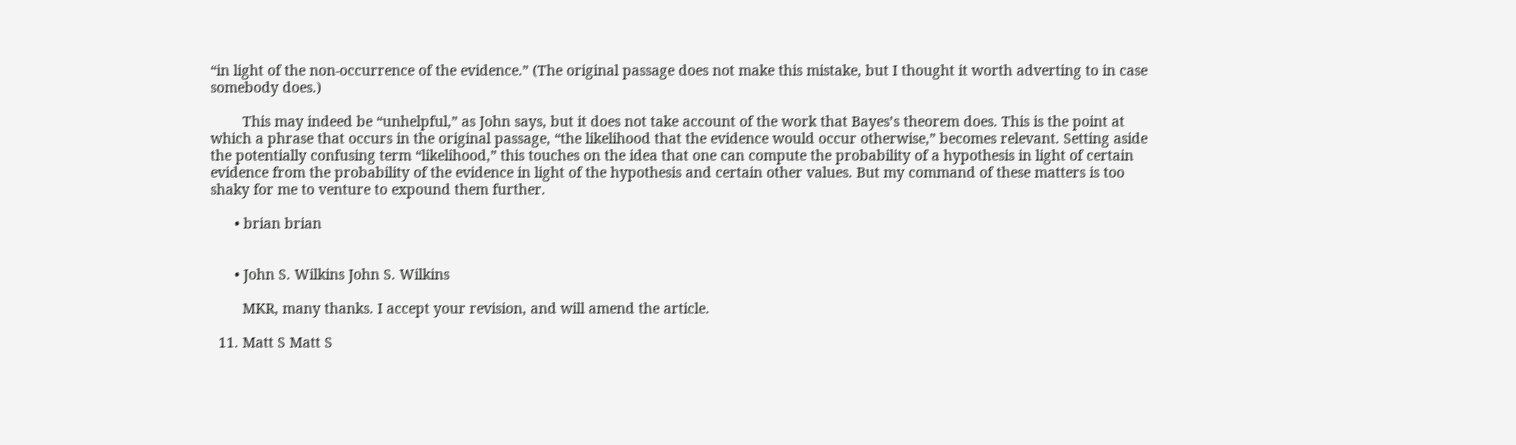“in light of the non-occurrence of the evidence.” (The original passage does not make this mistake, but I thought it worth adverting to in case somebody does.)

        This may indeed be “unhelpful,” as John says, but it does not take account of the work that Bayes’s theorem does. This is the point at which a phrase that occurs in the original passage, “the likelihood that the evidence would occur otherwise,” becomes relevant. Setting aside the potentially confusing term “likelihood,” this touches on the idea that one can compute the probability of a hypothesis in light of certain evidence from the probability of the evidence in light of the hypothesis and certain other values. But my command of these matters is too shaky for me to venture to expound them further.

      • brian brian


      • John S. Wilkins John S. Wilkins

        MKR, many thanks. I accept your revision, and will amend the article.

  11. Matt S Matt S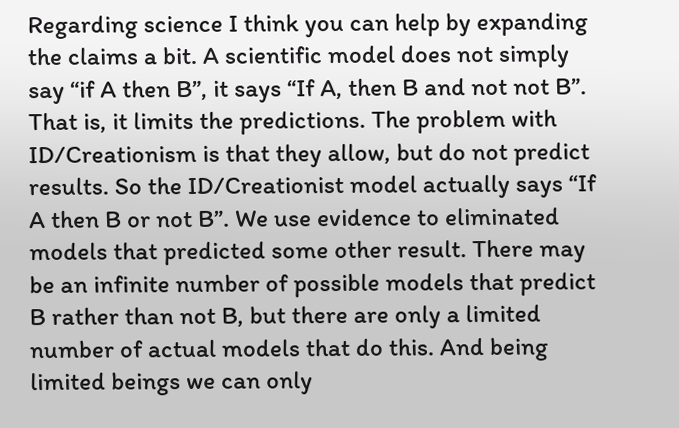Regarding science I think you can help by expanding the claims a bit. A scientific model does not simply say “if A then B”, it says “If A, then B and not not B”. That is, it limits the predictions. The problem with ID/Creationism is that they allow, but do not predict results. So the ID/Creationist model actually says “If A then B or not B”. We use evidence to eliminated models that predicted some other result. There may be an infinite number of possible models that predict B rather than not B, but there are only a limited number of actual models that do this. And being limited beings we can only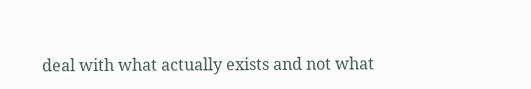deal with what actually exists and not what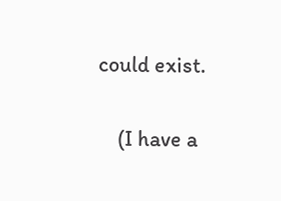could exist.

    (I have a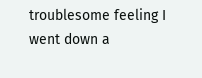troublesome feeling I went down a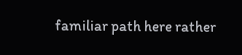familiar path here rather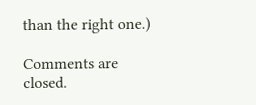than the right one.)

Comments are closed.